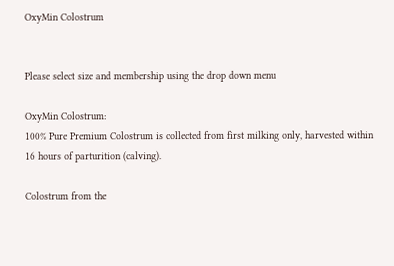OxyMin Colostrum


Please select size and membership using the drop down menu

OxyMin Colostrum:
100% Pure Premium Colostrum is collected from first milking only, harvested within 16 hours of parturition (calving).

Colostrum from the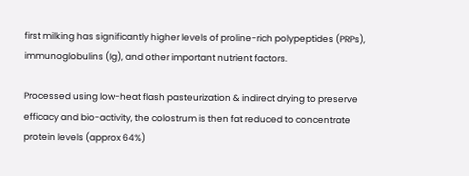first milking has significantly higher levels of proline-rich polypeptides (PRPs), immunoglobulins (Ig), and other important nutrient factors.

Processed using low-heat flash pasteurization & indirect drying to preserve efficacy and bio-activity, the colostrum is then fat reduced to concentrate protein levels (approx 64%)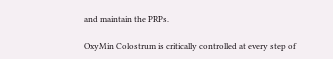and maintain the PRPs.

OxyMin Colostrum is critically controlled at every step of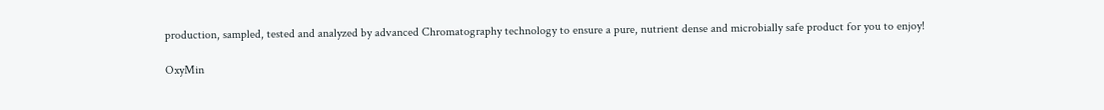production, sampled, tested and analyzed by advanced Chromatography technology to ensure a pure, nutrient dense and microbially safe product for you to enjoy!

OxyMin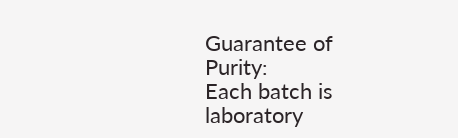Guarantee of Purity:
Each batch is laboratory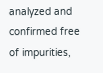analyzed and confirmed free of impurities,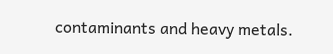contaminants and heavy metals.